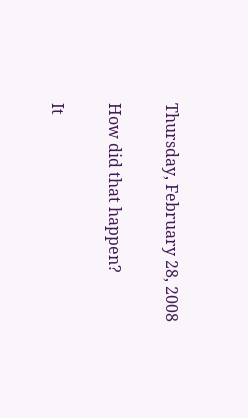Thursday, February 28, 2008

How did that happen?

It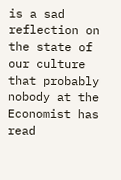is a sad reflection on the state of our culture that probably nobody at the Economist has read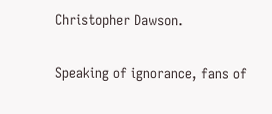Christopher Dawson.

Speaking of ignorance, fans of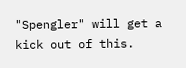"Spengler" will get a kick out of this.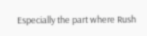Especially the part where Rush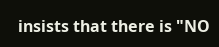insists that there is "NO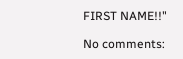FIRST NAME!!"

No comments: